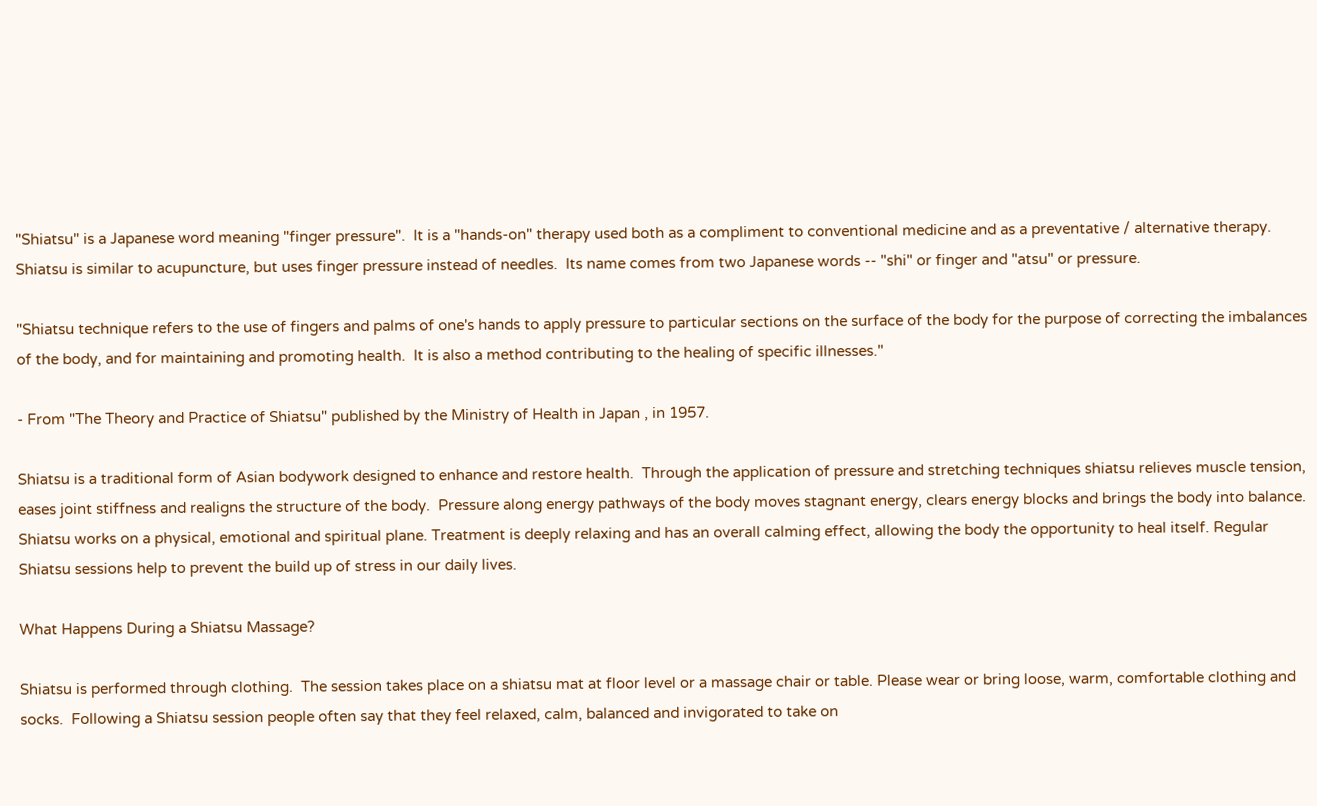"Shiatsu" is a Japanese word meaning "finger pressure".  It is a "hands-on" therapy used both as a compliment to conventional medicine and as a preventative / alternative therapy.  Shiatsu is similar to acupuncture, but uses finger pressure instead of needles.  Its name comes from two Japanese words -- "shi" or finger and "atsu" or pressure.

"Shiatsu technique refers to the use of fingers and palms of one's hands to apply pressure to particular sections on the surface of the body for the purpose of correcting the imbalances of the body, and for maintaining and promoting health.  It is also a method contributing to the healing of specific illnesses."

- From "The Theory and Practice of Shiatsu" published by the Ministry of Health in Japan , in 1957.

Shiatsu is a traditional form of Asian bodywork designed to enhance and restore health.  Through the application of pressure and stretching techniques shiatsu relieves muscle tension, eases joint stiffness and realigns the structure of the body.  Pressure along energy pathways of the body moves stagnant energy, clears energy blocks and brings the body into balance. Shiatsu works on a physical, emotional and spiritual plane. Treatment is deeply relaxing and has an overall calming effect, allowing the body the opportunity to heal itself. Regular Shiatsu sessions help to prevent the build up of stress in our daily lives.

What Happens During a Shiatsu Massage?

Shiatsu is performed through clothing.  The session takes place on a shiatsu mat at floor level or a massage chair or table. Please wear or bring loose, warm, comfortable clothing and socks.  Following a Shiatsu session people often say that they feel relaxed, calm, balanced and invigorated to take on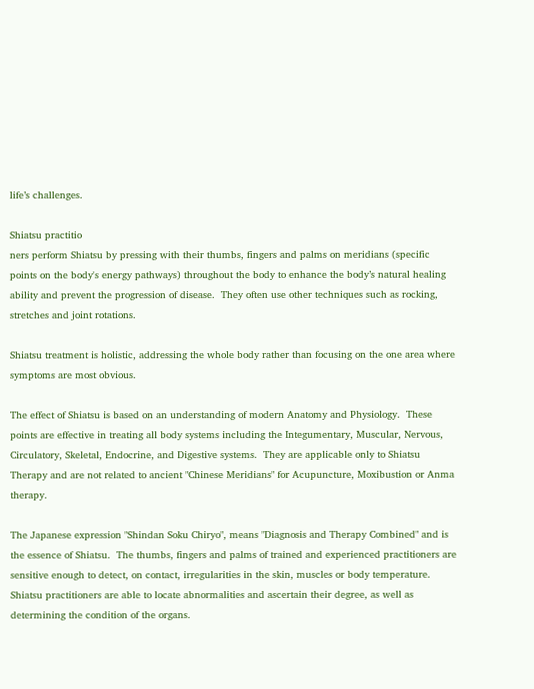life’s challenges.

Shiatsu practitio
ners perform Shiatsu by pressing with their thumbs, fingers and palms on meridians (specific points on the body's energy pathways) throughout the body to enhance the body’s natural healing ability and prevent the progression of disease.  They often use other techniques such as rocking, stretches and joint rotations.

Shiatsu treatment is holistic, addressing the whole body rather than focusing on the one area where symptoms are most obvious.

The effect of Shiatsu is based on an understanding of modern Anatomy and Physiology.  These points are effective in treating all body systems including the Integumentary, Muscular, Nervous, Circulatory, Skeletal, Endocrine, and Digestive systems.  They are applicable only to Shiatsu Therapy and are not related to ancient "Chinese Meridians" for Acupuncture, Moxibustion or Anma therapy.

The Japanese expression "Shindan Soku Chiryo", means "Diagnosis and Therapy Combined" and is the essence of Shiatsu.  The thumbs, fingers and palms of trained and experienced practitioners are sensitive enough to detect, on contact, irregularities in the skin, muscles or body temperature.  Shiatsu practitioners are able to locate abnormalities and ascertain their degree, as well as determining the condition of the organs.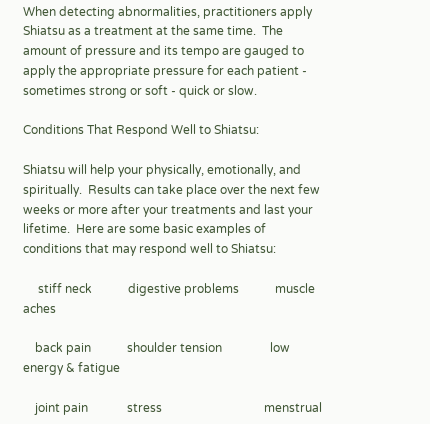When detecting abnormalities, practitioners apply Shiatsu as a treatment at the same time.  The amount of pressure and its tempo are gauged to apply the appropriate pressure for each patient - sometimes strong or soft - quick or slow.

Conditions That Respond Well to Shiatsu:

Shiatsu will help your physically, emotionally, and spiritually.  Results can take place over the next few weeks or more after your treatments and last your lifetime.  Here are some basic examples of conditions that may respond well to Shiatsu:

     stiff neck            digestive problems            muscle aches

    back pain            shoulder tension                low energy & fatigue

    joint pain             stress                                  menstrual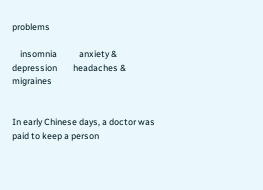problems

    insomnia           anxiety & depression        headaches & migraines


In early Chinese days, a doctor was paid to keep a person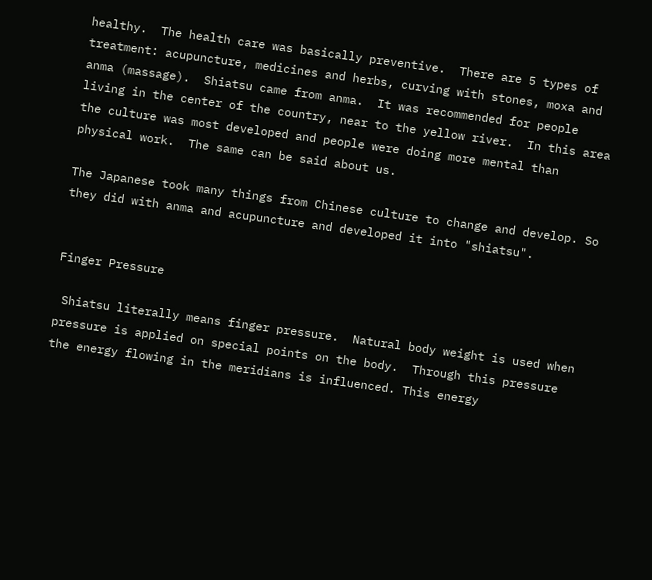healthy.  The health care was basically preventive.  There are 5 types of treatment: acupuncture, medicines and herbs, curving with stones, moxa and anma (massage).  Shiatsu came from anma.  It was recommended for people living in the center of the country, near to the yellow river.  In this area the culture was most developed and people were doing more mental than physical work.  The same can be said about us.

The Japanese took many things from Chinese culture to change and develop. So they did with anma and acupuncture and developed it into "shiatsu".


Finger Pressure

 Shiatsu literally means finger pressure.  Natural body weight is used when pressure is applied on special points on the body.  Through this pressure the energy flowing in the meridians is influenced. This energy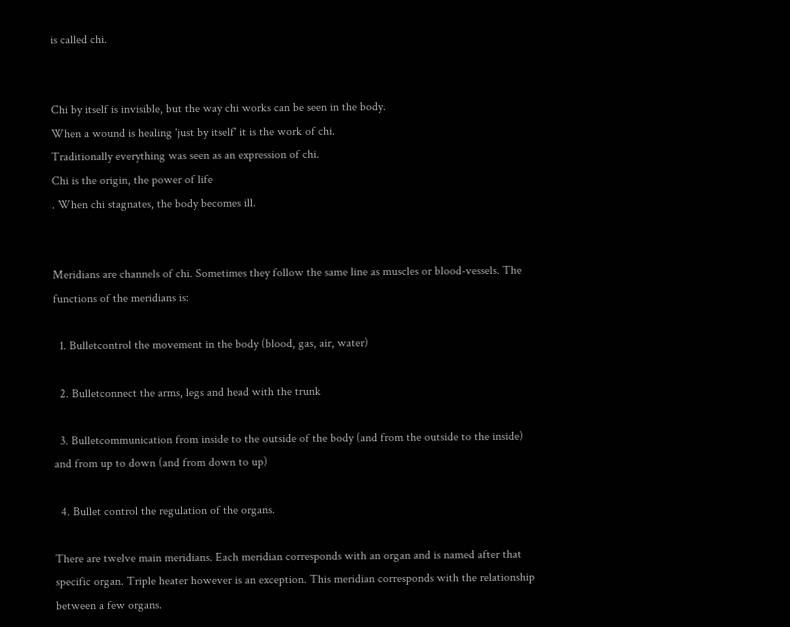is called chi.


Chi by itself is invisible, but the way chi works can be seen in the body.
When a wound is healing 'just by itself' it is the work of chi.
Traditionally everything was seen as an expression of chi.
Chi is the origin, the power of life
. When chi stagnates, the body becomes ill.


Meridians are channels of chi. Sometimes they follow the same line as muscles or blood-vessels. The functions of the meridians is:

  1. Bulletcontrol the movement in the body (blood, gas, air, water)

  2. Bulletconnect the arms, legs and head with the trunk

  3. Bulletcommunication from inside to the outside of the body (and from the outside to the inside) and from up to down (and from down to up)

  4. Bullet control the regulation of the organs.

There are twelve main meridians. Each meridian corresponds with an organ and is named after that specific organ. Triple heater however is an exception. This meridian corresponds with the relationship between a few organs.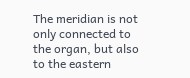The meridian is not only connected to the organ, but also to the eastern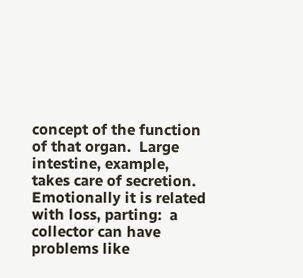concept of the function of that organ.  Large intestine, example, takes care of secretion. Emotionally it is related with loss, parting:  a collector can have problems like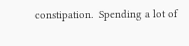constipation.  Spending a lot of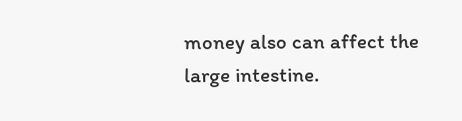money also can affect the large intestine.